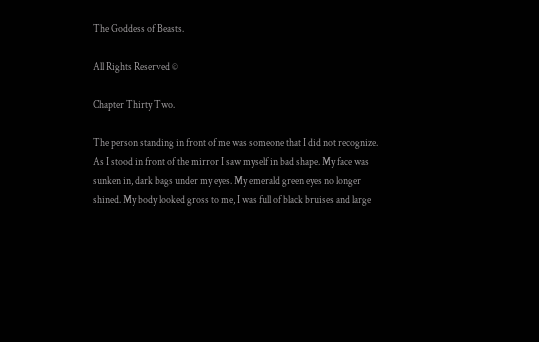The Goddess of Beasts.

All Rights Reserved ©

Chapter Thirty Two.

The person standing in front of me was someone that I did not recognize. As I stood in front of the mirror I saw myself in bad shape. My face was sunken in, dark bags under my eyes. My emerald green eyes no longer shined. My body looked gross to me, I was full of black bruises and large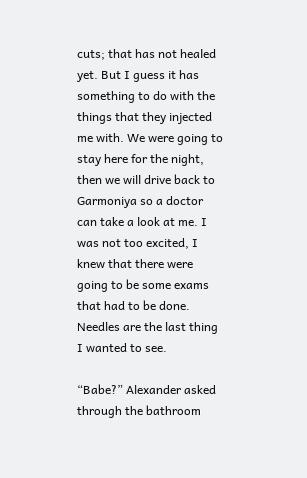cuts; that has not healed yet. But I guess it has something to do with the things that they injected me with. We were going to stay here for the night, then we will drive back to Garmoniya so a doctor can take a look at me. I was not too excited, I knew that there were going to be some exams that had to be done. Needles are the last thing I wanted to see.

“Babe?” Alexander asked through the bathroom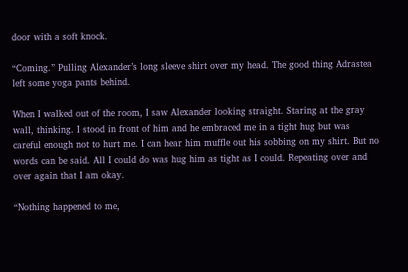door with a soft knock.

“Coming.” Pulling Alexander’s long sleeve shirt over my head. The good thing Adrastea left some yoga pants behind.

When I walked out of the room, I saw Alexander looking straight. Staring at the gray wall, thinking. I stood in front of him and he embraced me in a tight hug but was careful enough not to hurt me. I can hear him muffle out his sobbing on my shirt. But no words can be said. All I could do was hug him as tight as I could. Repeating over and over again that I am okay.

“Nothing happened to me,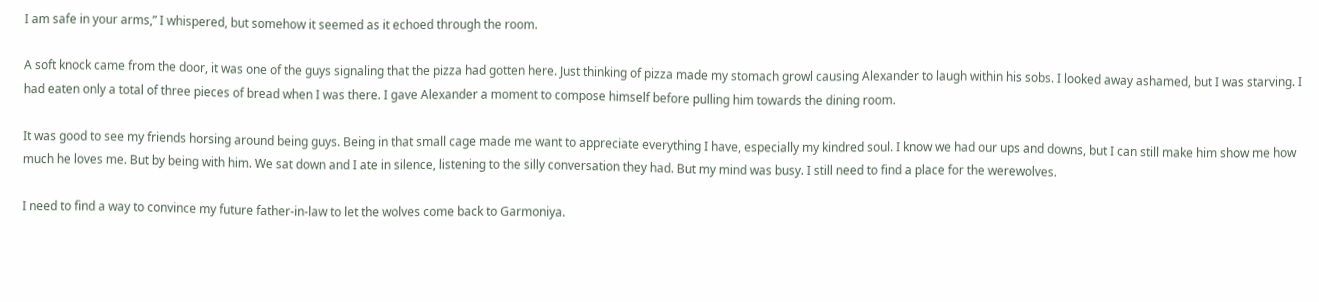I am safe in your arms,” I whispered, but somehow it seemed as it echoed through the room.

A soft knock came from the door, it was one of the guys signaling that the pizza had gotten here. Just thinking of pizza made my stomach growl causing Alexander to laugh within his sobs. I looked away ashamed, but I was starving. I had eaten only a total of three pieces of bread when I was there. I gave Alexander a moment to compose himself before pulling him towards the dining room.

It was good to see my friends horsing around being guys. Being in that small cage made me want to appreciate everything I have, especially my kindred soul. I know we had our ups and downs, but I can still make him show me how much he loves me. But by being with him. We sat down and I ate in silence, listening to the silly conversation they had. But my mind was busy. I still need to find a place for the werewolves.

I need to find a way to convince my future father-in-law to let the wolves come back to Garmoniya.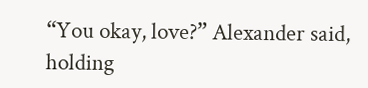“You okay, love?” Alexander said, holding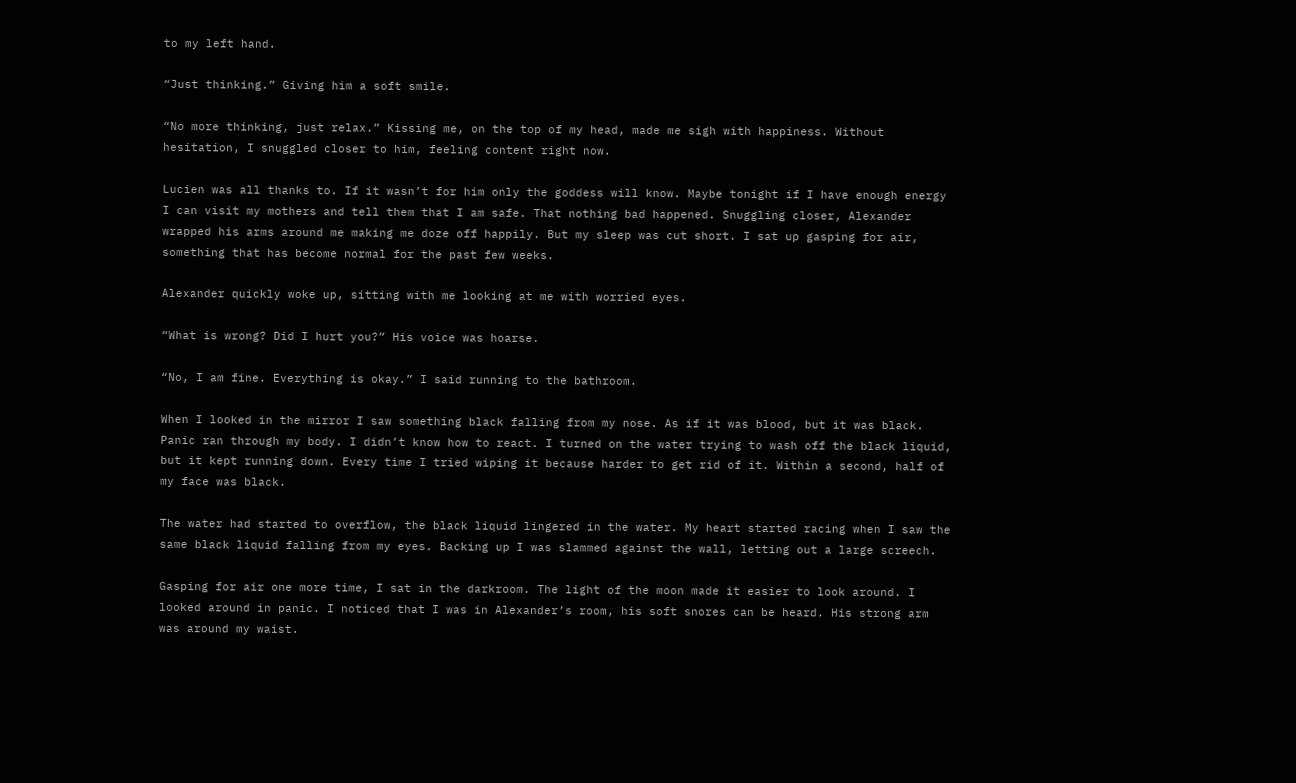to my left hand.

“Just thinking.” Giving him a soft smile.

“No more thinking, just relax.” Kissing me, on the top of my head, made me sigh with happiness. Without hesitation, I snuggled closer to him, feeling content right now.

Lucien was all thanks to. If it wasn’t for him only the goddess will know. Maybe tonight if I have enough energy I can visit my mothers and tell them that I am safe. That nothing bad happened. Snuggling closer, Alexander wrapped his arms around me making me doze off happily. But my sleep was cut short. I sat up gasping for air, something that has become normal for the past few weeks.

Alexander quickly woke up, sitting with me looking at me with worried eyes.

“What is wrong? Did I hurt you?” His voice was hoarse.

“No, I am fine. Everything is okay.” I said running to the bathroom.

When I looked in the mirror I saw something black falling from my nose. As if it was blood, but it was black. Panic ran through my body. I didn’t know how to react. I turned on the water trying to wash off the black liquid, but it kept running down. Every time I tried wiping it because harder to get rid of it. Within a second, half of my face was black.

The water had started to overflow, the black liquid lingered in the water. My heart started racing when I saw the same black liquid falling from my eyes. Backing up I was slammed against the wall, letting out a large screech.

Gasping for air one more time, I sat in the darkroom. The light of the moon made it easier to look around. I looked around in panic. I noticed that I was in Alexander’s room, his soft snores can be heard. His strong arm was around my waist.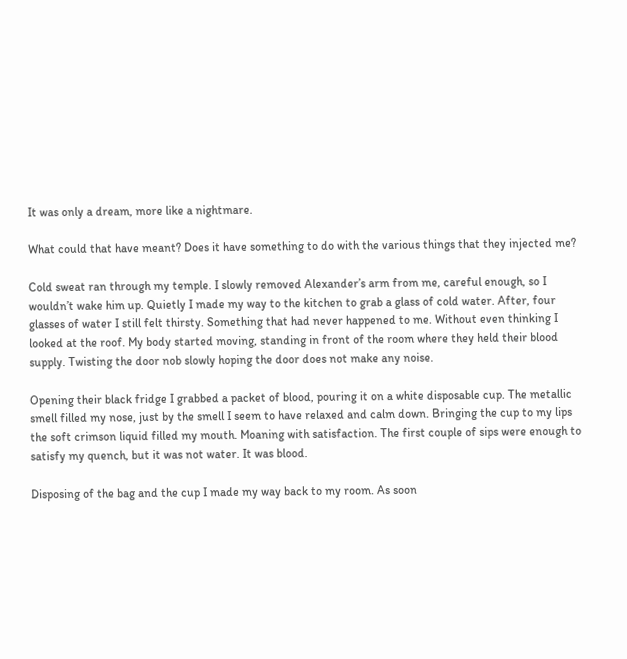It was only a dream, more like a nightmare.

What could that have meant? Does it have something to do with the various things that they injected me?

Cold sweat ran through my temple. I slowly removed Alexander’s arm from me, careful enough, so I wouldn’t wake him up. Quietly I made my way to the kitchen to grab a glass of cold water. After, four glasses of water I still felt thirsty. Something that had never happened to me. Without even thinking I looked at the roof. My body started moving, standing in front of the room where they held their blood supply. Twisting the door nob slowly hoping the door does not make any noise.

Opening their black fridge I grabbed a packet of blood, pouring it on a white disposable cup. The metallic smell filled my nose, just by the smell I seem to have relaxed and calm down. Bringing the cup to my lips the soft crimson liquid filled my mouth. Moaning with satisfaction. The first couple of sips were enough to satisfy my quench, but it was not water. It was blood.

Disposing of the bag and the cup I made my way back to my room. As soon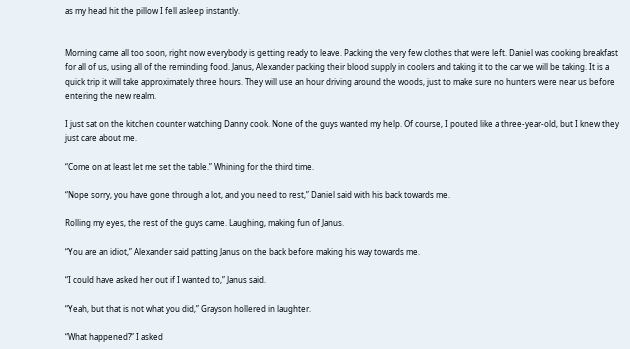as my head hit the pillow I fell asleep instantly.


Morning came all too soon, right now everybody is getting ready to leave. Packing the very few clothes that were left. Daniel was cooking breakfast for all of us, using all of the reminding food. Janus, Alexander packing their blood supply in coolers and taking it to the car we will be taking. It is a quick trip it will take approximately three hours. They will use an hour driving around the woods, just to make sure no hunters were near us before entering the new realm.

I just sat on the kitchen counter watching Danny cook. None of the guys wanted my help. Of course, I pouted like a three-year-old, but I knew they just care about me.

“Come on at least let me set the table.” Whining for the third time.

“Nope sorry, you have gone through a lot, and you need to rest,” Daniel said with his back towards me.

Rolling my eyes, the rest of the guys came. Laughing, making fun of Janus.

“You are an idiot,” Alexander said patting Janus on the back before making his way towards me.

“I could have asked her out if I wanted to,” Janus said.

“Yeah, but that is not what you did,” Grayson hollered in laughter.

“What happened?” I asked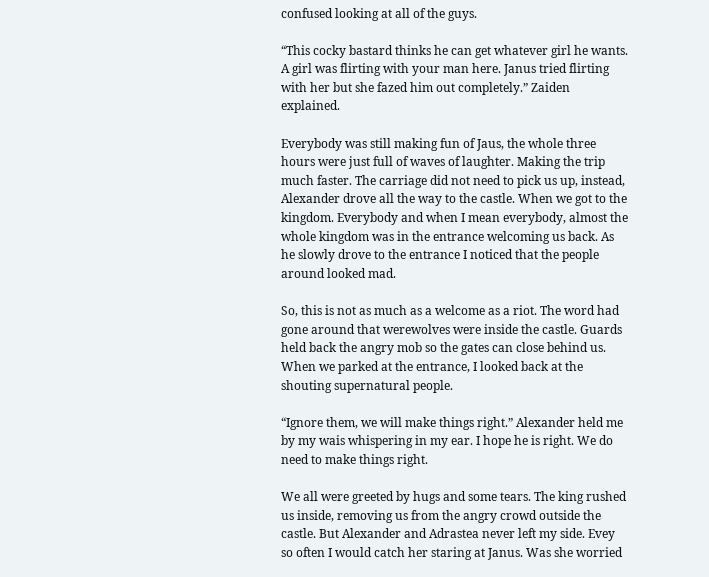confused looking at all of the guys.

“This cocky bastard thinks he can get whatever girl he wants. A girl was flirting with your man here. Janus tried flirting with her but she fazed him out completely.” Zaiden explained.

Everybody was still making fun of Jaus, the whole three hours were just full of waves of laughter. Making the trip much faster. The carriage did not need to pick us up, instead, Alexander drove all the way to the castle. When we got to the kingdom. Everybody and when I mean everybody, almost the whole kingdom was in the entrance welcoming us back. As he slowly drove to the entrance I noticed that the people around looked mad.

So, this is not as much as a welcome as a riot. The word had gone around that werewolves were inside the castle. Guards held back the angry mob so the gates can close behind us. When we parked at the entrance, I looked back at the shouting supernatural people.

“Ignore them, we will make things right.” Alexander held me by my wais whispering in my ear. I hope he is right. We do need to make things right.

We all were greeted by hugs and some tears. The king rushed us inside, removing us from the angry crowd outside the castle. But Alexander and Adrastea never left my side. Evey so often I would catch her staring at Janus. Was she worried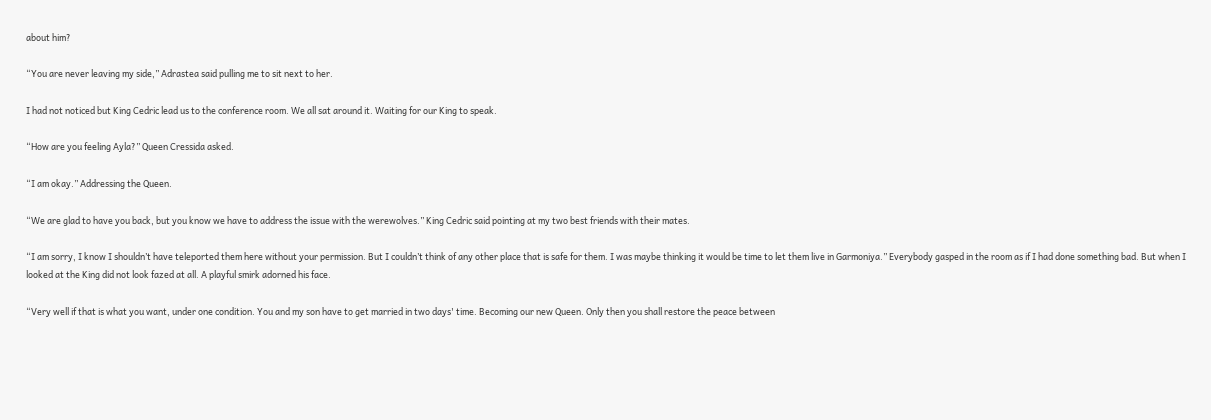about him?

“You are never leaving my side,” Adrastea said pulling me to sit next to her.

I had not noticed but King Cedric lead us to the conference room. We all sat around it. Waiting for our King to speak.

“How are you feeling Ayla?” Queen Cressida asked.

“I am okay.” Addressing the Queen.

“We are glad to have you back, but you know we have to address the issue with the werewolves.” King Cedric said pointing at my two best friends with their mates.

“I am sorry, I know I shouldn’t have teleported them here without your permission. But I couldn’t think of any other place that is safe for them. I was maybe thinking it would be time to let them live in Garmoniya.” Everybody gasped in the room as if I had done something bad. But when I looked at the King did not look fazed at all. A playful smirk adorned his face.

“Very well if that is what you want, under one condition. You and my son have to get married in two days' time. Becoming our new Queen. Only then you shall restore the peace between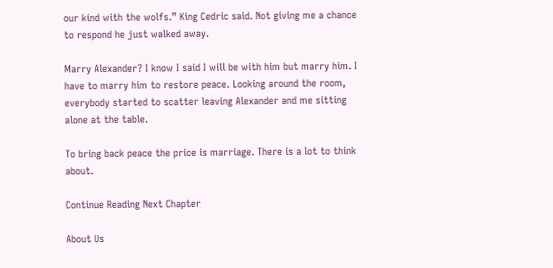our kind with the wolfs.” King Cedric said. Not giving me a chance to respond he just walked away.

Marry Alexander? I know I said I will be with him but marry him. I have to marry him to restore peace. Looking around the room, everybody started to scatter leaving Alexander and me sitting alone at the table.

To bring back peace the price is marriage. There is a lot to think about.

Continue Reading Next Chapter

About Us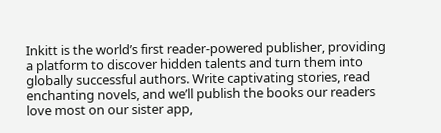Inkitt is the world’s first reader-powered publisher, providing a platform to discover hidden talents and turn them into globally successful authors. Write captivating stories, read enchanting novels, and we’ll publish the books our readers love most on our sister app,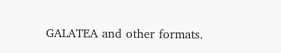GALATEA and other formats.